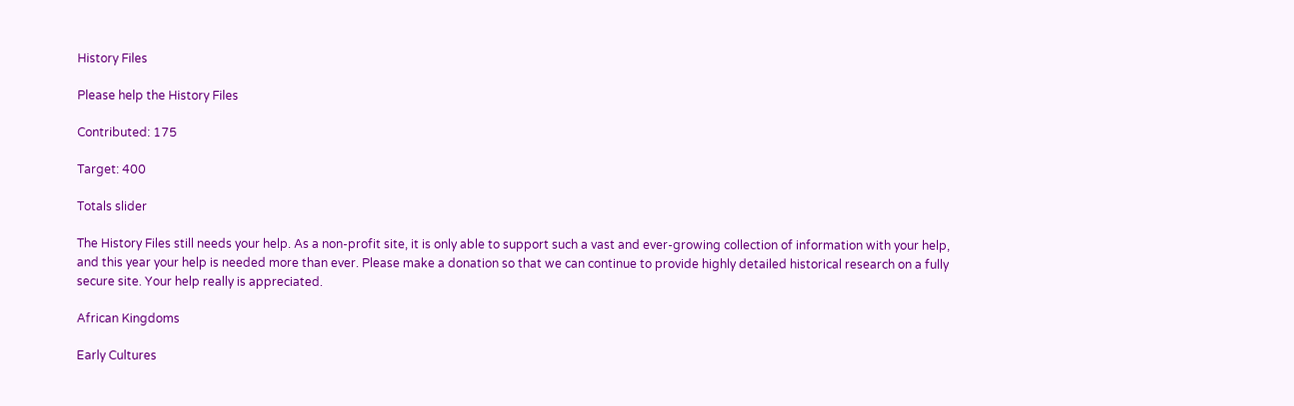History Files

Please help the History Files

Contributed: 175

Target: 400

Totals slider

The History Files still needs your help. As a non-profit site, it is only able to support such a vast and ever-growing collection of information with your help, and this year your help is needed more than ever. Please make a donation so that we can continue to provide highly detailed historical research on a fully secure site. Your help really is appreciated.

African Kingdoms

Early Cultures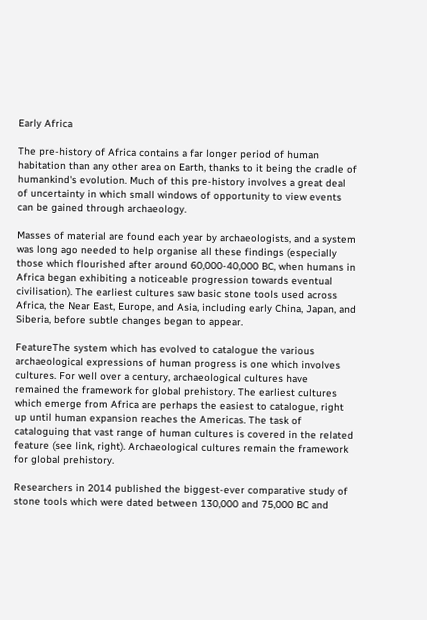Early Africa

The pre-history of Africa contains a far longer period of human habitation than any other area on Earth, thanks to it being the cradle of humankind's evolution. Much of this pre-history involves a great deal of uncertainty in which small windows of opportunity to view events can be gained through archaeology.

Masses of material are found each year by archaeologists, and a system was long ago needed to help organise all these findings (especially those which flourished after around 60,000-40,000 BC, when humans in Africa began exhibiting a noticeable progression towards eventual civilisation). The earliest cultures saw basic stone tools used across Africa, the Near East, Europe, and Asia, including early China, Japan, and Siberia, before subtle changes began to appear.

FeatureThe system which has evolved to catalogue the various archaeological expressions of human progress is one which involves cultures. For well over a century, archaeological cultures have remained the framework for global prehistory. The earliest cultures which emerge from Africa are perhaps the easiest to catalogue, right up until human expansion reaches the Americas. The task of cataloguing that vast range of human cultures is covered in the related feature (see link, right). Archaeological cultures remain the framework for global prehistory.

Researchers in 2014 published the biggest-ever comparative study of stone tools which were dated between 130,000 and 75,000 BC and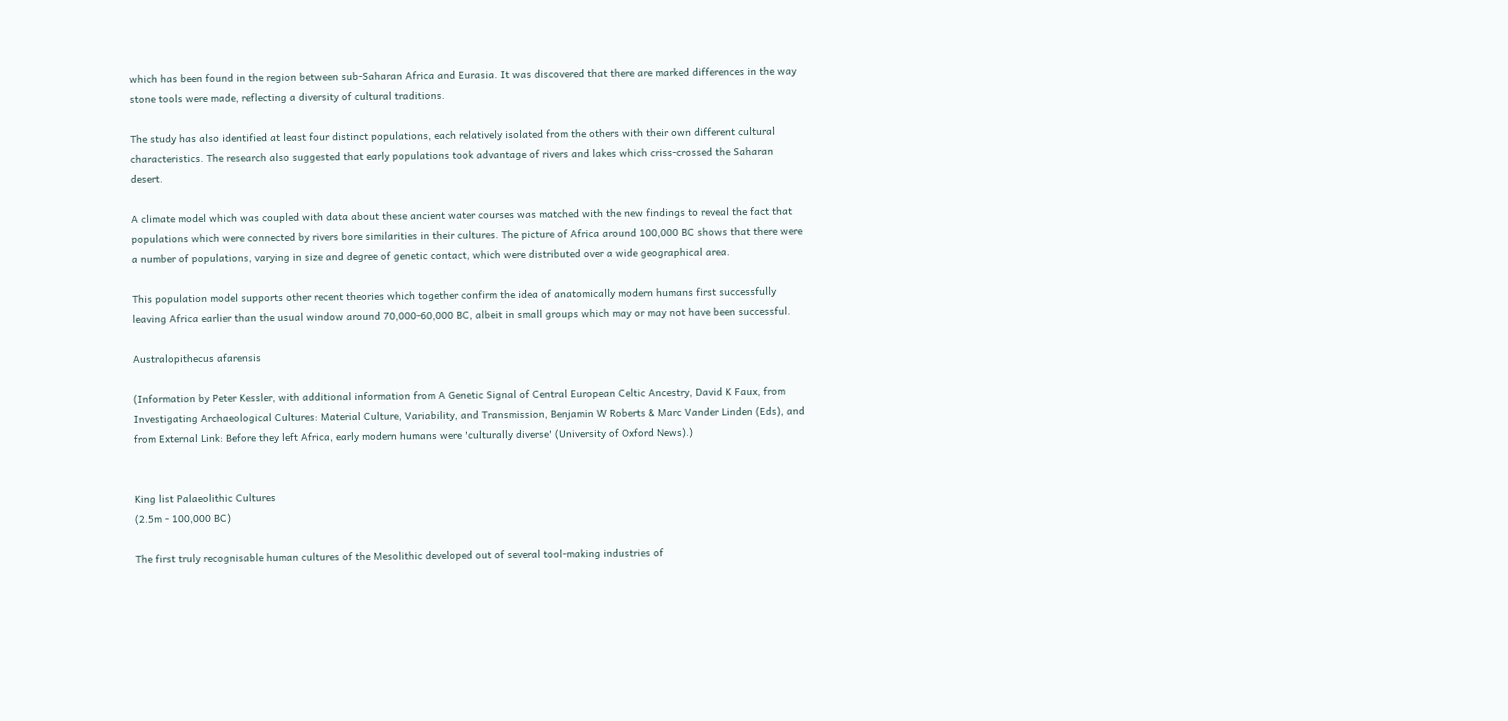which has been found in the region between sub-Saharan Africa and Eurasia. It was discovered that there are marked differences in the way stone tools were made, reflecting a diversity of cultural traditions.

The study has also identified at least four distinct populations, each relatively isolated from the others with their own different cultural characteristics. The research also suggested that early populations took advantage of rivers and lakes which criss-crossed the Saharan desert.

A climate model which was coupled with data about these ancient water courses was matched with the new findings to reveal the fact that populations which were connected by rivers bore similarities in their cultures. The picture of Africa around 100,000 BC shows that there were a number of populations, varying in size and degree of genetic contact, which were distributed over a wide geographical area.

This population model supports other recent theories which together confirm the idea of anatomically modern humans first successfully leaving Africa earlier than the usual window around 70,000-60,000 BC, albeit in small groups which may or may not have been successful.

Australopithecus afarensis

(Information by Peter Kessler, with additional information from A Genetic Signal of Central European Celtic Ancestry, David K Faux, from Investigating Archaeological Cultures: Material Culture, Variability, and Transmission, Benjamin W Roberts & Marc Vander Linden (Eds), and from External Link: Before they left Africa, early modern humans were 'culturally diverse' (University of Oxford News).)


King list Palaeolithic Cultures
(2.5m - 100,000 BC)

The first truly recognisable human cultures of the Mesolithic developed out of several tool-making industries of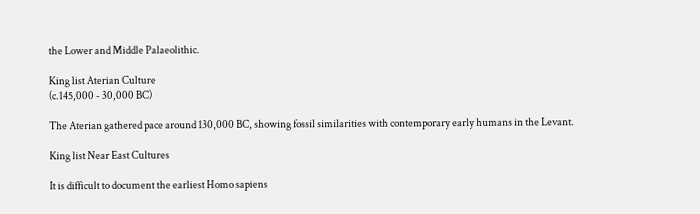the Lower and Middle Palaeolithic.

King list Aterian Culture
(c.145,000 - 30,000 BC)

The Aterian gathered pace around 130,000 BC, showing fossil similarities with contemporary early humans in the Levant.

King list Near East Cultures

It is difficult to document the earliest Homo sapiens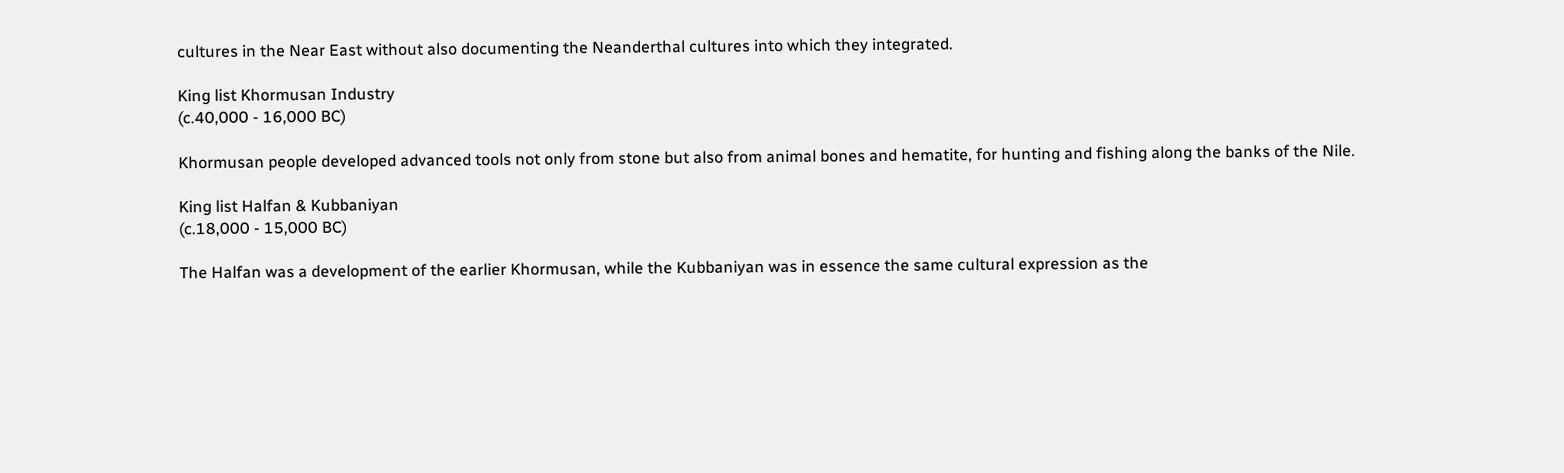cultures in the Near East without also documenting the Neanderthal cultures into which they integrated.

King list Khormusan Industry
(c.40,000 - 16,000 BC)

Khormusan people developed advanced tools not only from stone but also from animal bones and hematite, for hunting and fishing along the banks of the Nile.

King list Halfan & Kubbaniyan
(c.18,000 - 15,000 BC)

The Halfan was a development of the earlier Khormusan, while the Kubbaniyan was in essence the same cultural expression as the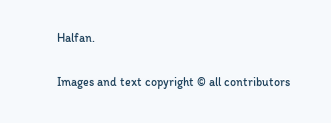Halfan.

Images and text copyright © all contributors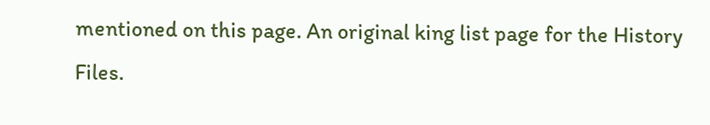mentioned on this page. An original king list page for the History Files.